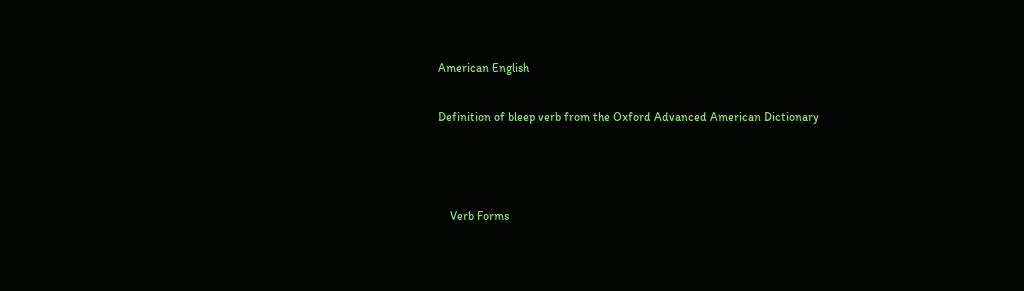American English

Definition of bleep verb from the Oxford Advanced American Dictionary



    Verb Forms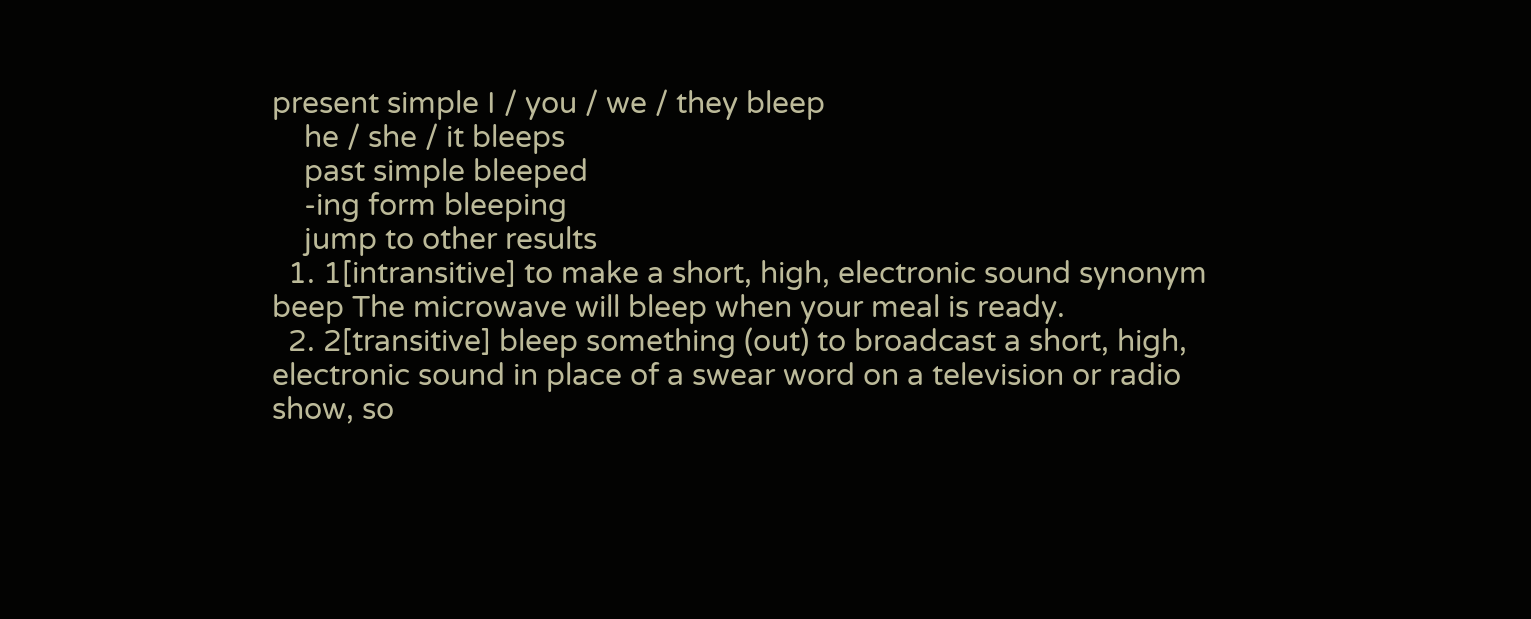present simple I / you / we / they bleep
    he / she / it bleeps
    past simple bleeped
    -ing form bleeping
    jump to other results
  1. 1[intransitive] to make a short, high, electronic sound synonym beep The microwave will bleep when your meal is ready.
  2. 2[transitive] bleep something (out) to broadcast a short, high, electronic sound in place of a swear word on a television or radio show, so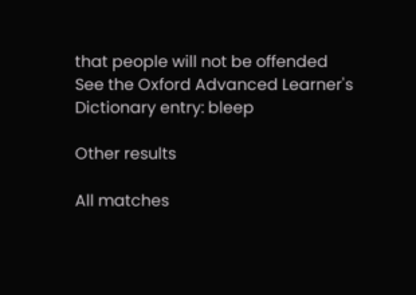that people will not be offended
See the Oxford Advanced Learner's Dictionary entry: bleep

Other results

All matches